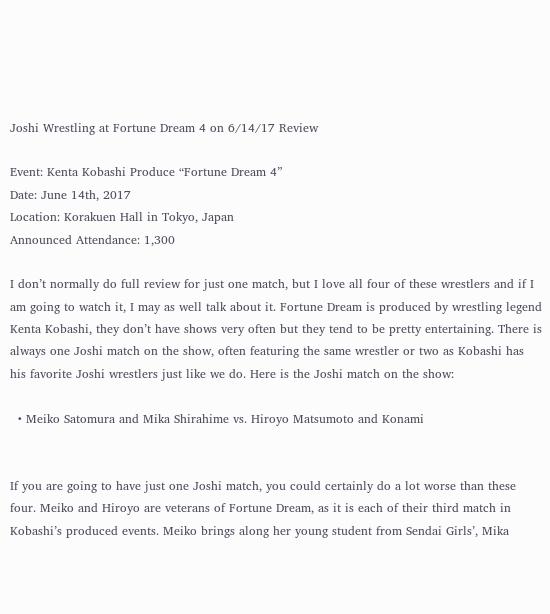Joshi Wrestling at Fortune Dream 4 on 6/14/17 Review

Event: Kenta Kobashi Produce “Fortune Dream 4”
Date: June 14th, 2017
Location: Korakuen Hall in Tokyo, Japan
Announced Attendance: 1,300

I don’t normally do full review for just one match, but I love all four of these wrestlers and if I am going to watch it, I may as well talk about it. Fortune Dream is produced by wrestling legend Kenta Kobashi, they don’t have shows very often but they tend to be pretty entertaining. There is always one Joshi match on the show, often featuring the same wrestler or two as Kobashi has his favorite Joshi wrestlers just like we do. Here is the Joshi match on the show:

  • Meiko Satomura and Mika Shirahime vs. Hiroyo Matsumoto and Konami


If you are going to have just one Joshi match, you could certainly do a lot worse than these four. Meiko and Hiroyo are veterans of Fortune Dream, as it is each of their third match in Kobashi’s produced events. Meiko brings along her young student from Sendai Girls’, Mika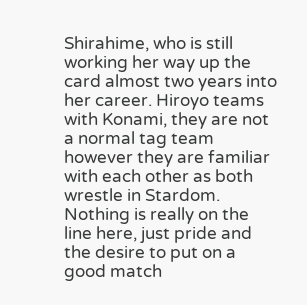Shirahime, who is still working her way up the card almost two years into her career. Hiroyo teams with Konami, they are not a normal tag team however they are familiar with each other as both wrestle in Stardom. Nothing is really on the line here, just pride and the desire to put on a good match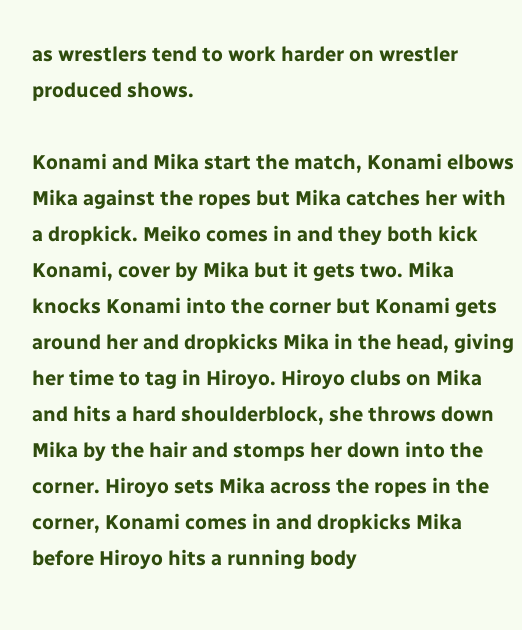as wrestlers tend to work harder on wrestler produced shows.

Konami and Mika start the match, Konami elbows Mika against the ropes but Mika catches her with a dropkick. Meiko comes in and they both kick Konami, cover by Mika but it gets two. Mika knocks Konami into the corner but Konami gets around her and dropkicks Mika in the head, giving her time to tag in Hiroyo. Hiroyo clubs on Mika and hits a hard shoulderblock, she throws down Mika by the hair and stomps her down into the corner. Hiroyo sets Mika across the ropes in the corner, Konami comes in and dropkicks Mika before Hiroyo hits a running body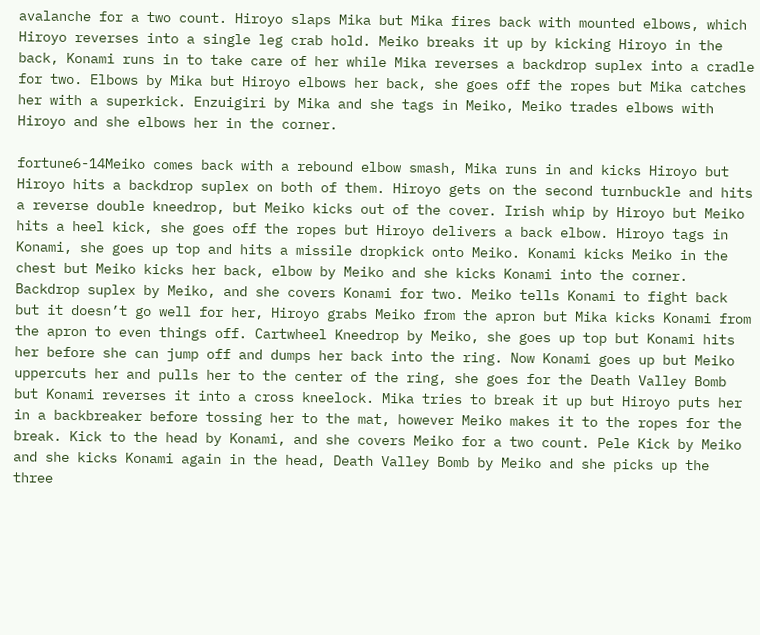avalanche for a two count. Hiroyo slaps Mika but Mika fires back with mounted elbows, which Hiroyo reverses into a single leg crab hold. Meiko breaks it up by kicking Hiroyo in the back, Konami runs in to take care of her while Mika reverses a backdrop suplex into a cradle for two. Elbows by Mika but Hiroyo elbows her back, she goes off the ropes but Mika catches her with a superkick. Enzuigiri by Mika and she tags in Meiko, Meiko trades elbows with Hiroyo and she elbows her in the corner.

fortune6-14Meiko comes back with a rebound elbow smash, Mika runs in and kicks Hiroyo but Hiroyo hits a backdrop suplex on both of them. Hiroyo gets on the second turnbuckle and hits a reverse double kneedrop, but Meiko kicks out of the cover. Irish whip by Hiroyo but Meiko hits a heel kick, she goes off the ropes but Hiroyo delivers a back elbow. Hiroyo tags in Konami, she goes up top and hits a missile dropkick onto Meiko. Konami kicks Meiko in the chest but Meiko kicks her back, elbow by Meiko and she kicks Konami into the corner. Backdrop suplex by Meiko, and she covers Konami for two. Meiko tells Konami to fight back but it doesn’t go well for her, Hiroyo grabs Meiko from the apron but Mika kicks Konami from the apron to even things off. Cartwheel Kneedrop by Meiko, she goes up top but Konami hits her before she can jump off and dumps her back into the ring. Now Konami goes up but Meiko uppercuts her and pulls her to the center of the ring, she goes for the Death Valley Bomb but Konami reverses it into a cross kneelock. Mika tries to break it up but Hiroyo puts her in a backbreaker before tossing her to the mat, however Meiko makes it to the ropes for the break. Kick to the head by Konami, and she covers Meiko for a two count. Pele Kick by Meiko and she kicks Konami again in the head, Death Valley Bomb by Meiko and she picks up the three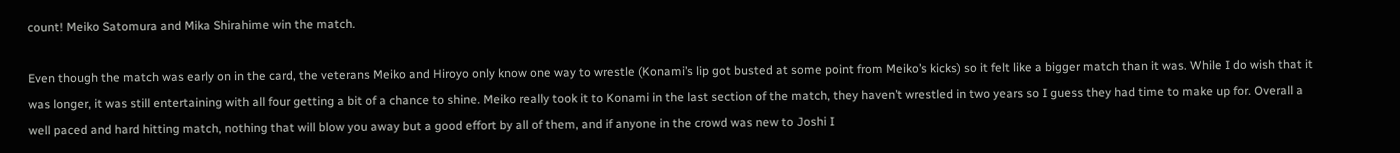count! Meiko Satomura and Mika Shirahime win the match.

Even though the match was early on in the card, the veterans Meiko and Hiroyo only know one way to wrestle (Konami’s lip got busted at some point from Meiko’s kicks) so it felt like a bigger match than it was. While I do wish that it was longer, it was still entertaining with all four getting a bit of a chance to shine. Meiko really took it to Konami in the last section of the match, they haven’t wrestled in two years so I guess they had time to make up for. Overall a well paced and hard hitting match, nothing that will blow you away but a good effort by all of them, and if anyone in the crowd was new to Joshi I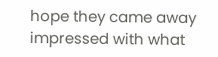hope they came away impressed with what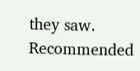they saw.  Recommended